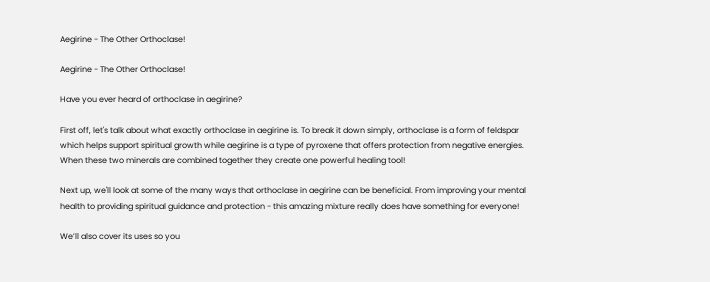Aegirine - The Other Orthoclase!

Aegirine - The Other Orthoclase!

Have you ever heard of orthoclase in aegirine?

First off, let's talk about what exactly orthoclase in aegirine is. To break it down simply, orthoclase is a form of feldspar which helps support spiritual growth while aegirine is a type of pyroxene that offers protection from negative energies. When these two minerals are combined together they create one powerful healing tool!

Next up, we'll look at some of the many ways that orthoclase in aegirine can be beneficial. From improving your mental health to providing spiritual guidance and protection - this amazing mixture really does have something for everyone!

We’ll also cover its uses so you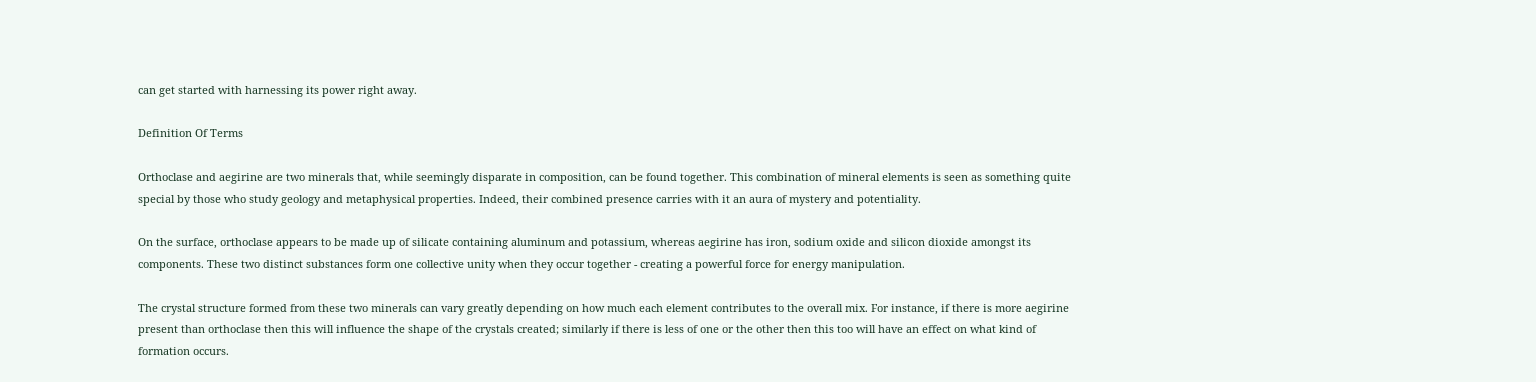can get started with harnessing its power right away.

Definition Of Terms

Orthoclase and aegirine are two minerals that, while seemingly disparate in composition, can be found together. This combination of mineral elements is seen as something quite special by those who study geology and metaphysical properties. Indeed, their combined presence carries with it an aura of mystery and potentiality.

On the surface, orthoclase appears to be made up of silicate containing aluminum and potassium, whereas aegirine has iron, sodium oxide and silicon dioxide amongst its components. These two distinct substances form one collective unity when they occur together - creating a powerful force for energy manipulation.

The crystal structure formed from these two minerals can vary greatly depending on how much each element contributes to the overall mix. For instance, if there is more aegirine present than orthoclase then this will influence the shape of the crystals created; similarly if there is less of one or the other then this too will have an effect on what kind of formation occurs.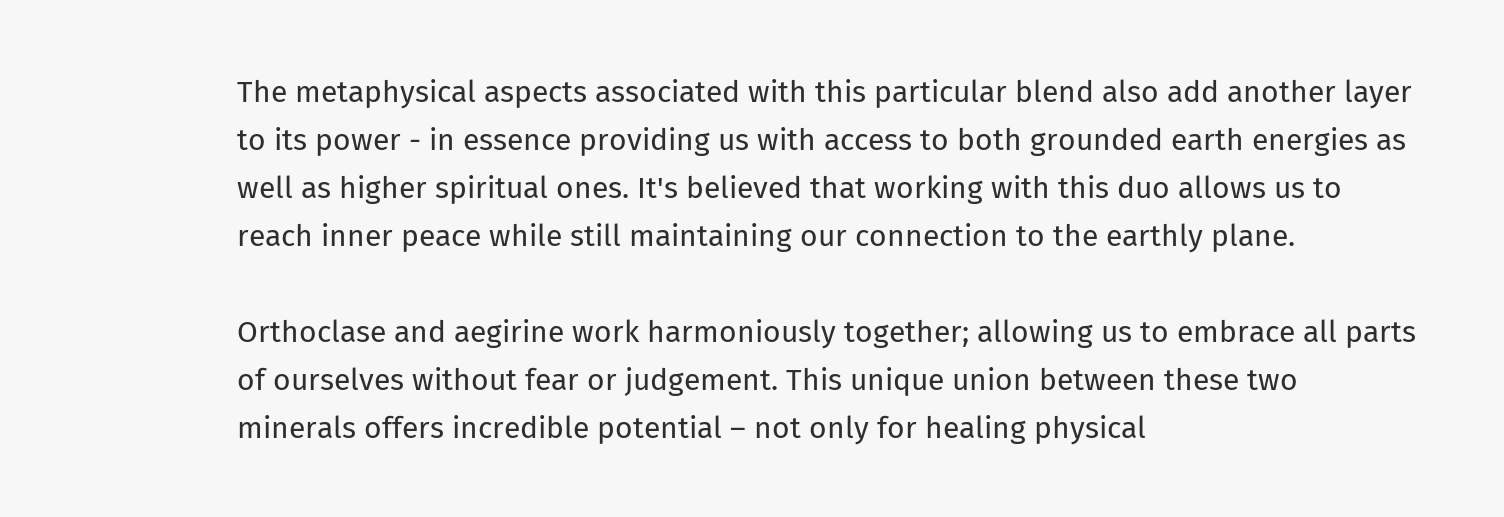The metaphysical aspects associated with this particular blend also add another layer to its power - in essence providing us with access to both grounded earth energies as well as higher spiritual ones. It's believed that working with this duo allows us to reach inner peace while still maintaining our connection to the earthly plane.

Orthoclase and aegirine work harmoniously together; allowing us to embrace all parts of ourselves without fear or judgement. This unique union between these two minerals offers incredible potential – not only for healing physical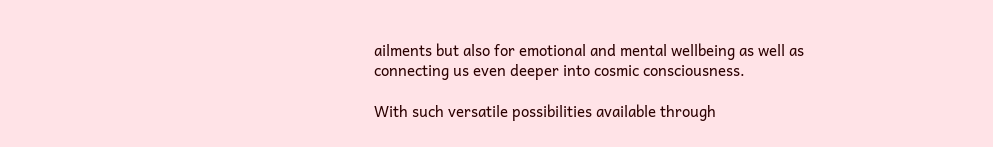ailments but also for emotional and mental wellbeing as well as connecting us even deeper into cosmic consciousness.

With such versatile possibilities available through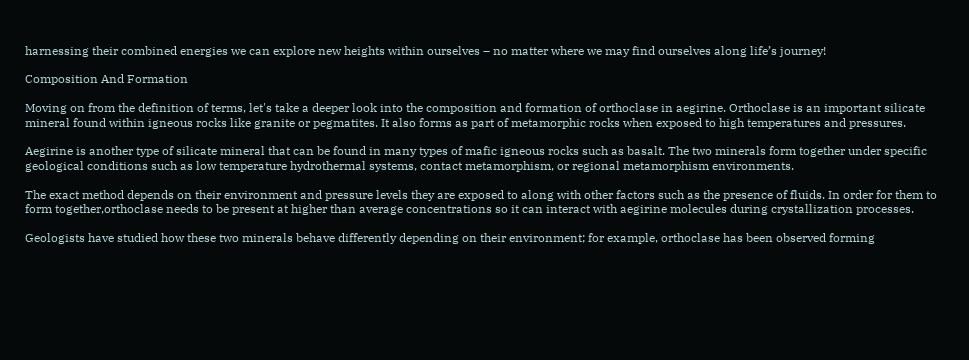harnessing their combined energies we can explore new heights within ourselves – no matter where we may find ourselves along life’s journey!

Composition And Formation

Moving on from the definition of terms, let's take a deeper look into the composition and formation of orthoclase in aegirine. Orthoclase is an important silicate mineral found within igneous rocks like granite or pegmatites. It also forms as part of metamorphic rocks when exposed to high temperatures and pressures.

Aegirine is another type of silicate mineral that can be found in many types of mafic igneous rocks such as basalt. The two minerals form together under specific geological conditions such as low temperature hydrothermal systems, contact metamorphism, or regional metamorphism environments.

The exact method depends on their environment and pressure levels they are exposed to along with other factors such as the presence of fluids. In order for them to form together,orthoclase needs to be present at higher than average concentrations so it can interact with aegirine molecules during crystallization processes.

Geologists have studied how these two minerals behave differently depending on their environment; for example, orthoclase has been observed forming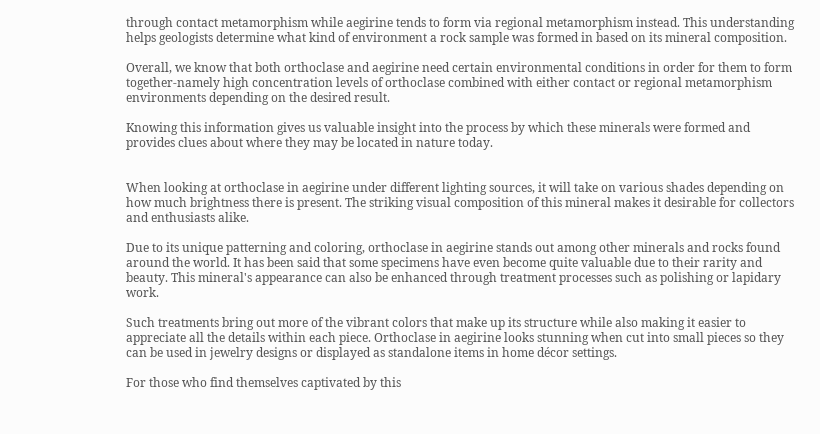through contact metamorphism while aegirine tends to form via regional metamorphism instead. This understanding helps geologists determine what kind of environment a rock sample was formed in based on its mineral composition.

Overall, we know that both orthoclase and aegirine need certain environmental conditions in order for them to form together-namely high concentration levels of orthoclase combined with either contact or regional metamorphism environments depending on the desired result.

Knowing this information gives us valuable insight into the process by which these minerals were formed and provides clues about where they may be located in nature today.


When looking at orthoclase in aegirine under different lighting sources, it will take on various shades depending on how much brightness there is present. The striking visual composition of this mineral makes it desirable for collectors and enthusiasts alike.

Due to its unique patterning and coloring, orthoclase in aegirine stands out among other minerals and rocks found around the world. It has been said that some specimens have even become quite valuable due to their rarity and beauty. This mineral's appearance can also be enhanced through treatment processes such as polishing or lapidary work.

Such treatments bring out more of the vibrant colors that make up its structure while also making it easier to appreciate all the details within each piece. Orthoclase in aegirine looks stunning when cut into small pieces so they can be used in jewelry designs or displayed as standalone items in home décor settings.

For those who find themselves captivated by this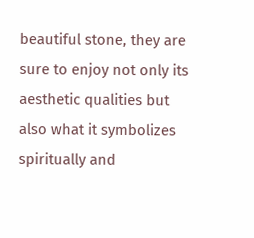beautiful stone, they are sure to enjoy not only its aesthetic qualities but also what it symbolizes spiritually and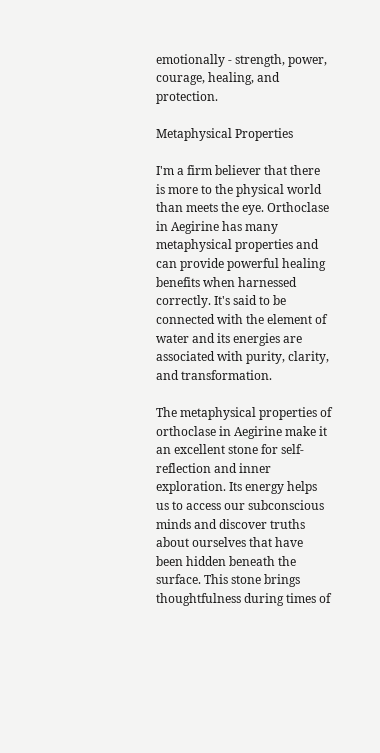emotionally - strength, power, courage, healing, and protection.

Metaphysical Properties

I'm a firm believer that there is more to the physical world than meets the eye. Orthoclase in Aegirine has many metaphysical properties and can provide powerful healing benefits when harnessed correctly. It's said to be connected with the element of water and its energies are associated with purity, clarity, and transformation.

The metaphysical properties of orthoclase in Aegirine make it an excellent stone for self-reflection and inner exploration. Its energy helps us to access our subconscious minds and discover truths about ourselves that have been hidden beneath the surface. This stone brings thoughtfulness during times of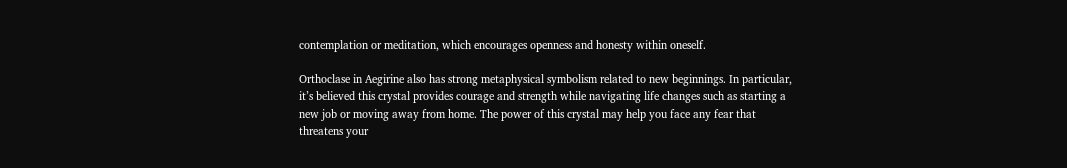contemplation or meditation, which encourages openness and honesty within oneself.

Orthoclase in Aegirine also has strong metaphysical symbolism related to new beginnings. In particular, it’s believed this crystal provides courage and strength while navigating life changes such as starting a new job or moving away from home. The power of this crystal may help you face any fear that threatens your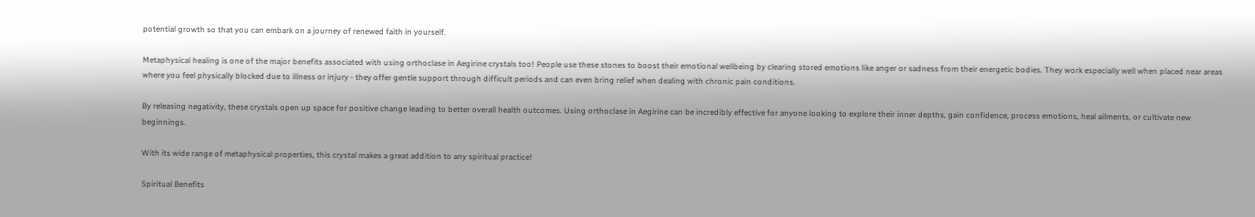potential growth so that you can embark on a journey of renewed faith in yourself.

Metaphysical healing is one of the major benefits associated with using orthoclase in Aegirine crystals too! People use these stones to boost their emotional wellbeing by clearing stored emotions like anger or sadness from their energetic bodies. They work especially well when placed near areas where you feel physically blocked due to illness or injury - they offer gentle support through difficult periods and can even bring relief when dealing with chronic pain conditions.

By releasing negativity, these crystals open up space for positive change leading to better overall health outcomes. Using orthoclase in Aegirine can be incredibly effective for anyone looking to explore their inner depths, gain confidence, process emotions, heal ailments, or cultivate new beginnings.

With its wide range of metaphysical properties, this crystal makes a great addition to any spiritual practice!

Spiritual Benefits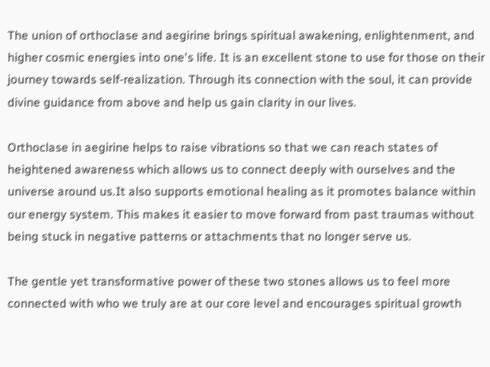The union of orthoclase and aegirine brings spiritual awakening, enlightenment, and higher cosmic energies into one's life. It is an excellent stone to use for those on their journey towards self-realization. Through its connection with the soul, it can provide divine guidance from above and help us gain clarity in our lives.

Orthoclase in aegirine helps to raise vibrations so that we can reach states of heightened awareness which allows us to connect deeply with ourselves and the universe around us.It also supports emotional healing as it promotes balance within our energy system. This makes it easier to move forward from past traumas without being stuck in negative patterns or attachments that no longer serve us.

The gentle yet transformative power of these two stones allows us to feel more connected with who we truly are at our core level and encourages spiritual growth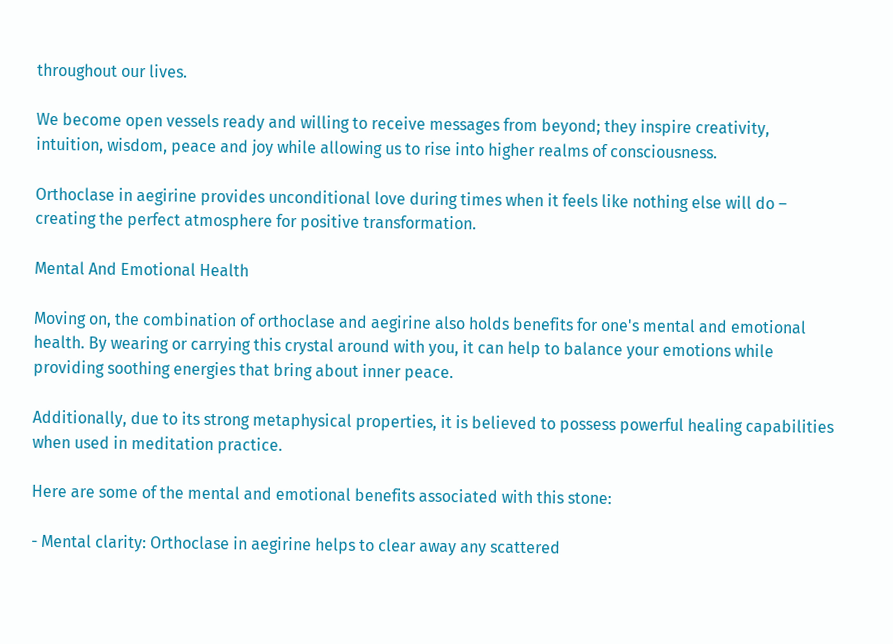throughout our lives.

We become open vessels ready and willing to receive messages from beyond; they inspire creativity, intuition, wisdom, peace and joy while allowing us to rise into higher realms of consciousness.

Orthoclase in aegirine provides unconditional love during times when it feels like nothing else will do – creating the perfect atmosphere for positive transformation.

Mental And Emotional Health

Moving on, the combination of orthoclase and aegirine also holds benefits for one's mental and emotional health. By wearing or carrying this crystal around with you, it can help to balance your emotions while providing soothing energies that bring about inner peace.

Additionally, due to its strong metaphysical properties, it is believed to possess powerful healing capabilities when used in meditation practice.

Here are some of the mental and emotional benefits associated with this stone:

- Mental clarity: Orthoclase in aegirine helps to clear away any scattered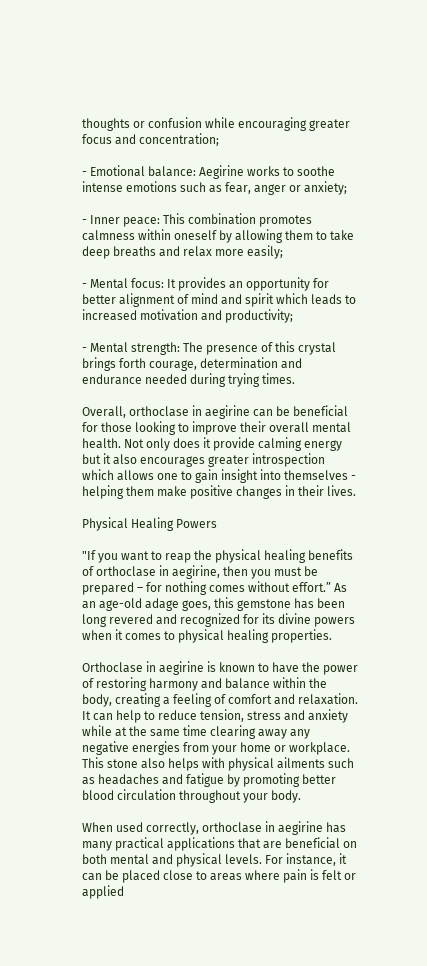thoughts or confusion while encouraging greater focus and concentration;

- Emotional balance: Aegirine works to soothe intense emotions such as fear, anger or anxiety;

- Inner peace: This combination promotes calmness within oneself by allowing them to take deep breaths and relax more easily;

- Mental focus: It provides an opportunity for better alignment of mind and spirit which leads to increased motivation and productivity;

- Mental strength: The presence of this crystal brings forth courage, determination and endurance needed during trying times.

Overall, orthoclase in aegirine can be beneficial for those looking to improve their overall mental health. Not only does it provide calming energy but it also encourages greater introspection which allows one to gain insight into themselves - helping them make positive changes in their lives.

Physical Healing Powers

"If you want to reap the physical healing benefits of orthoclase in aegirine, then you must be prepared – for nothing comes without effort.” As an age-old adage goes, this gemstone has been long revered and recognized for its divine powers when it comes to physical healing properties.

Orthoclase in aegirine is known to have the power of restoring harmony and balance within the body, creating a feeling of comfort and relaxation. It can help to reduce tension, stress and anxiety while at the same time clearing away any negative energies from your home or workplace. This stone also helps with physical ailments such as headaches and fatigue by promoting better blood circulation throughout your body.

When used correctly, orthoclase in aegirine has many practical applications that are beneficial on both mental and physical levels. For instance, it can be placed close to areas where pain is felt or applied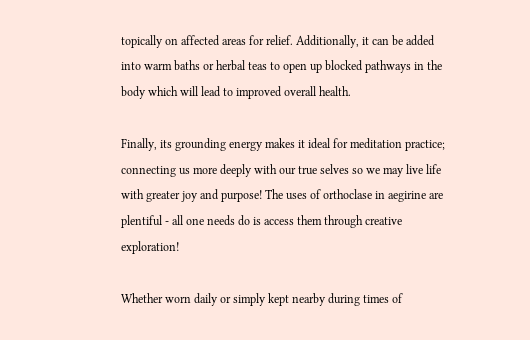topically on affected areas for relief. Additionally, it can be added into warm baths or herbal teas to open up blocked pathways in the body which will lead to improved overall health.

Finally, its grounding energy makes it ideal for meditation practice; connecting us more deeply with our true selves so we may live life with greater joy and purpose! The uses of orthoclase in aegirine are plentiful - all one needs do is access them through creative exploration!

Whether worn daily or simply kept nearby during times of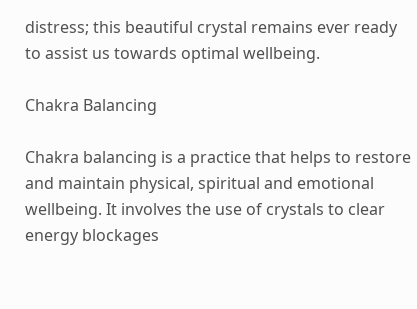distress; this beautiful crystal remains ever ready to assist us towards optimal wellbeing.

Chakra Balancing

Chakra balancing is a practice that helps to restore and maintain physical, spiritual and emotional wellbeing. It involves the use of crystals to clear energy blockages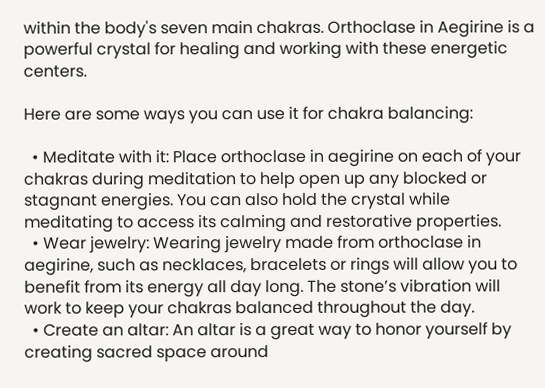within the body's seven main chakras. Orthoclase in Aegirine is a powerful crystal for healing and working with these energetic centers.

Here are some ways you can use it for chakra balancing:

  • Meditate with it: Place orthoclase in aegirine on each of your chakras during meditation to help open up any blocked or stagnant energies. You can also hold the crystal while meditating to access its calming and restorative properties.
  • Wear jewelry: Wearing jewelry made from orthoclase in aegirine, such as necklaces, bracelets or rings will allow you to benefit from its energy all day long. The stone’s vibration will work to keep your chakras balanced throughout the day.
  • Create an altar: An altar is a great way to honor yourself by creating sacred space around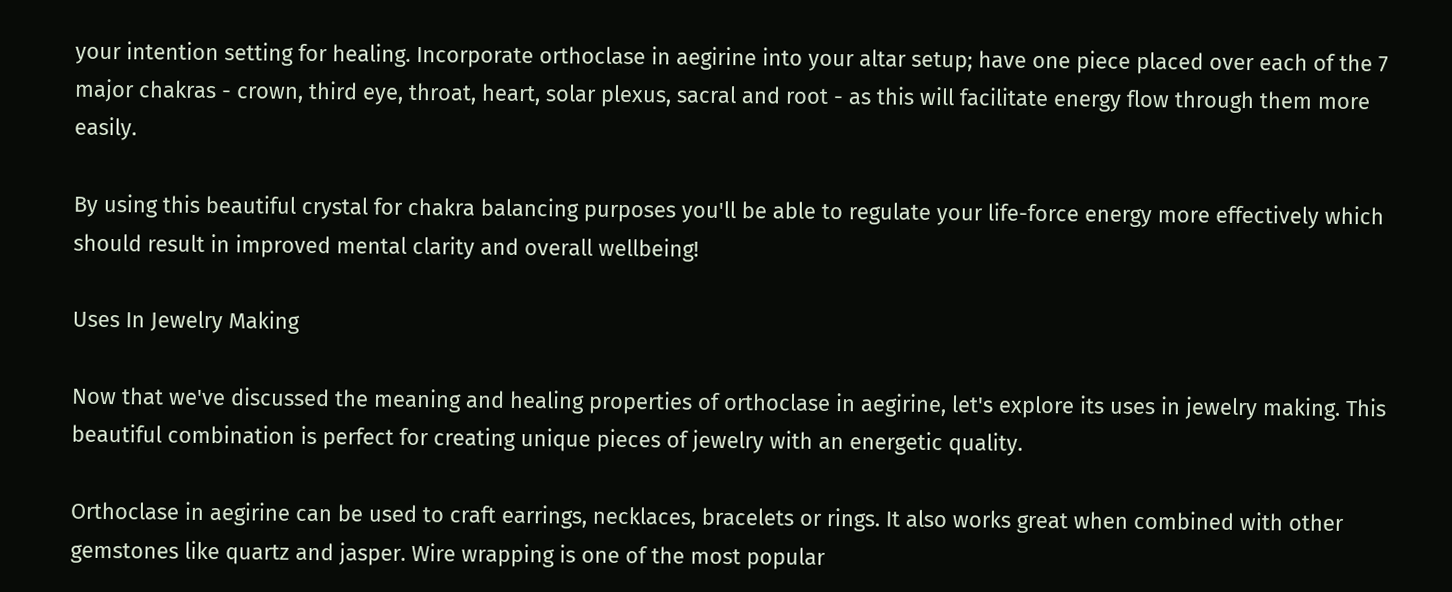your intention setting for healing. Incorporate orthoclase in aegirine into your altar setup; have one piece placed over each of the 7 major chakras - crown, third eye, throat, heart, solar plexus, sacral and root - as this will facilitate energy flow through them more easily.

By using this beautiful crystal for chakra balancing purposes you'll be able to regulate your life-force energy more effectively which should result in improved mental clarity and overall wellbeing!

Uses In Jewelry Making

Now that we've discussed the meaning and healing properties of orthoclase in aegirine, let's explore its uses in jewelry making. This beautiful combination is perfect for creating unique pieces of jewelry with an energetic quality.

Orthoclase in aegirine can be used to craft earrings, necklaces, bracelets or rings. It also works great when combined with other gemstones like quartz and jasper. Wire wrapping is one of the most popular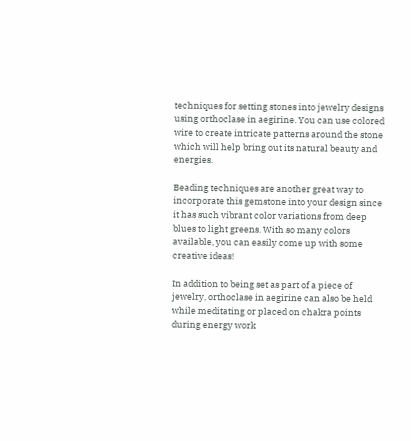techniques for setting stones into jewelry designs using orthoclase in aegirine. You can use colored wire to create intricate patterns around the stone which will help bring out its natural beauty and energies.

Beading techniques are another great way to incorporate this gemstone into your design since it has such vibrant color variations from deep blues to light greens. With so many colors available, you can easily come up with some creative ideas!

In addition to being set as part of a piece of jewelry, orthoclase in aegirine can also be held while meditating or placed on chakra points during energy work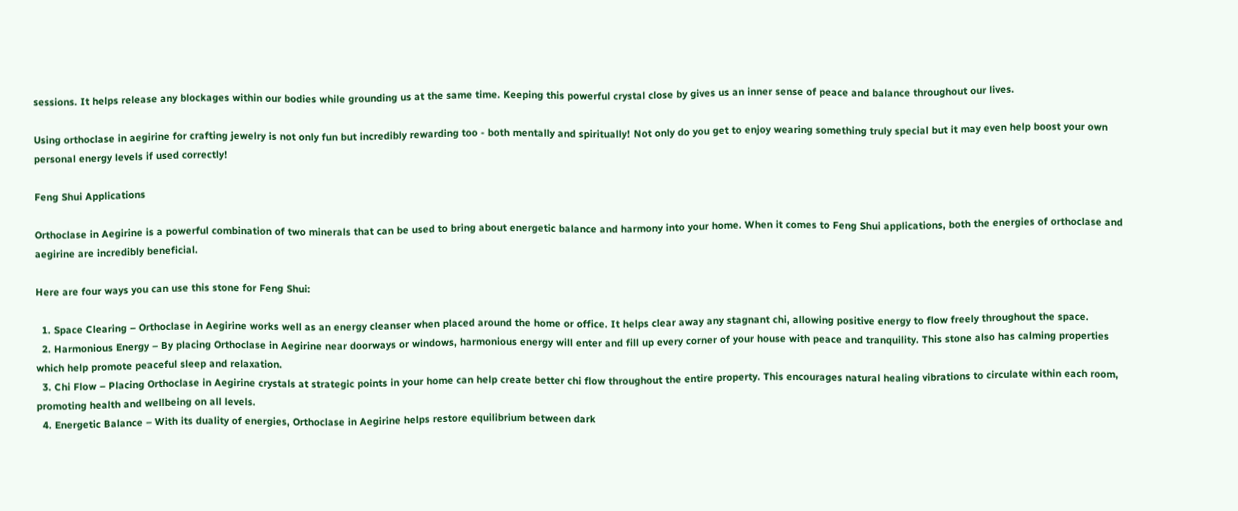sessions. It helps release any blockages within our bodies while grounding us at the same time. Keeping this powerful crystal close by gives us an inner sense of peace and balance throughout our lives.

Using orthoclase in aegirine for crafting jewelry is not only fun but incredibly rewarding too - both mentally and spiritually! Not only do you get to enjoy wearing something truly special but it may even help boost your own personal energy levels if used correctly!

Feng Shui Applications

Orthoclase in Aegirine is a powerful combination of two minerals that can be used to bring about energetic balance and harmony into your home. When it comes to Feng Shui applications, both the energies of orthoclase and aegirine are incredibly beneficial.

Here are four ways you can use this stone for Feng Shui:

  1. Space Clearing – Orthoclase in Aegirine works well as an energy cleanser when placed around the home or office. It helps clear away any stagnant chi, allowing positive energy to flow freely throughout the space.
  2. Harmonious Energy – By placing Orthoclase in Aegirine near doorways or windows, harmonious energy will enter and fill up every corner of your house with peace and tranquility. This stone also has calming properties which help promote peaceful sleep and relaxation.
  3. Chi Flow – Placing Orthoclase in Aegirine crystals at strategic points in your home can help create better chi flow throughout the entire property. This encourages natural healing vibrations to circulate within each room, promoting health and wellbeing on all levels.
  4. Energetic Balance – With its duality of energies, Orthoclase in Aegirine helps restore equilibrium between dark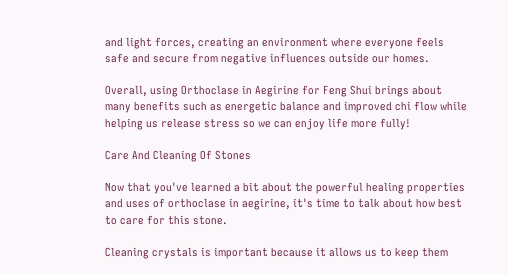and light forces, creating an environment where everyone feels safe and secure from negative influences outside our homes.

Overall, using Orthoclase in Aegirine for Feng Shui brings about many benefits such as energetic balance and improved chi flow while helping us release stress so we can enjoy life more fully!

Care And Cleaning Of Stones

Now that you've learned a bit about the powerful healing properties and uses of orthoclase in aegirine, it's time to talk about how best to care for this stone.

Cleaning crystals is important because it allows us to keep them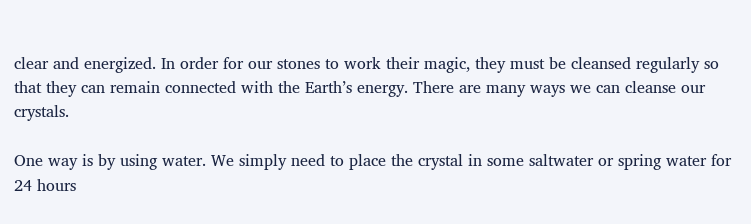clear and energized. In order for our stones to work their magic, they must be cleansed regularly so that they can remain connected with the Earth’s energy. There are many ways we can cleanse our crystals.

One way is by using water. We simply need to place the crystal in some saltwater or spring water for 24 hours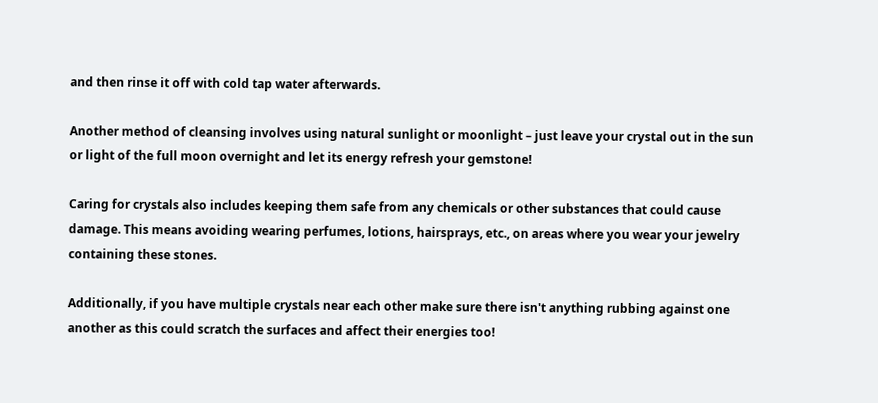and then rinse it off with cold tap water afterwards.

Another method of cleansing involves using natural sunlight or moonlight – just leave your crystal out in the sun or light of the full moon overnight and let its energy refresh your gemstone!

Caring for crystals also includes keeping them safe from any chemicals or other substances that could cause damage. This means avoiding wearing perfumes, lotions, hairsprays, etc., on areas where you wear your jewelry containing these stones.

Additionally, if you have multiple crystals near each other make sure there isn't anything rubbing against one another as this could scratch the surfaces and affect their energies too!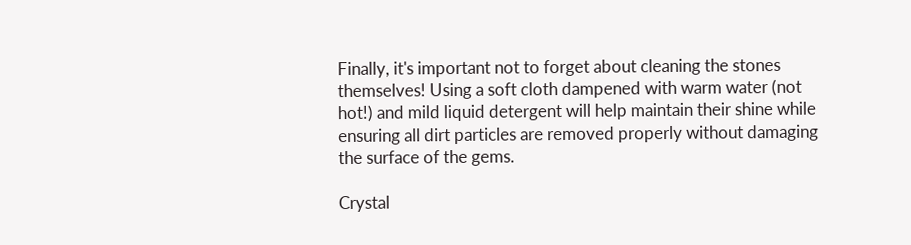Finally, it's important not to forget about cleaning the stones themselves! Using a soft cloth dampened with warm water (not hot!) and mild liquid detergent will help maintain their shine while ensuring all dirt particles are removed properly without damaging the surface of the gems.

Crystal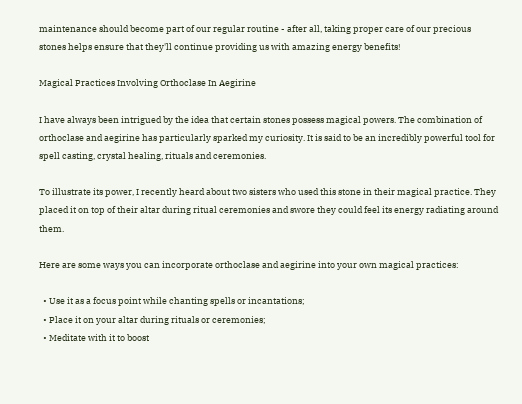maintenance should become part of our regular routine - after all, taking proper care of our precious stones helps ensure that they'll continue providing us with amazing energy benefits!

Magical Practices Involving Orthoclase In Aegirine

I have always been intrigued by the idea that certain stones possess magical powers. The combination of orthoclase and aegirine has particularly sparked my curiosity. It is said to be an incredibly powerful tool for spell casting, crystal healing, rituals and ceremonies.

To illustrate its power, I recently heard about two sisters who used this stone in their magical practice. They placed it on top of their altar during ritual ceremonies and swore they could feel its energy radiating around them.

Here are some ways you can incorporate orthoclase and aegirine into your own magical practices:

  • Use it as a focus point while chanting spells or incantations;
  • Place it on your altar during rituals or ceremonies;
  • Meditate with it to boost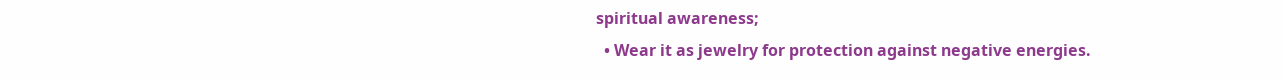spiritual awareness;
  • Wear it as jewelry for protection against negative energies.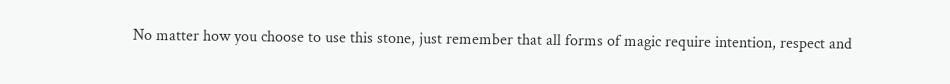No matter how you choose to use this stone, just remember that all forms of magic require intention, respect and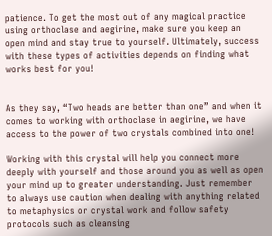patience. To get the most out of any magical practice using orthoclase and aegirine, make sure you keep an open mind and stay true to yourself. Ultimately, success with these types of activities depends on finding what works best for you!


As they say, “Two heads are better than one” and when it comes to working with orthoclase in aegirine, we have access to the power of two crystals combined into one!

Working with this crystal will help you connect more deeply with yourself and those around you as well as open your mind up to greater understanding. Just remember to always use caution when dealing with anything related to metaphysics or crystal work and follow safety protocols such as cleansing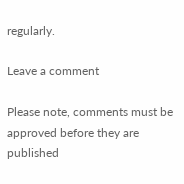regularly.

Leave a comment

Please note, comments must be approved before they are published